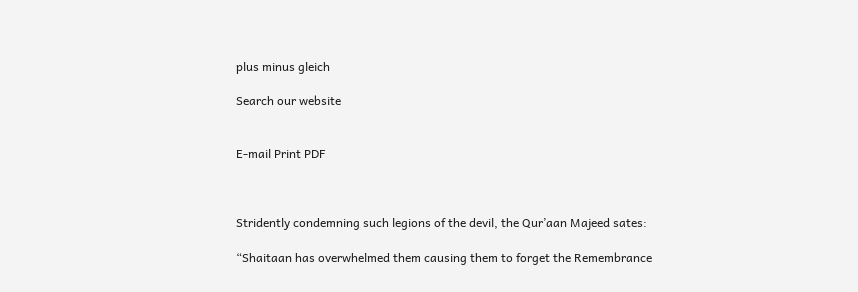plus minus gleich

Search our website


E-mail Print PDF



Stridently condemning such legions of the devil, the Qur’aan Majeed sates:

“Shaitaan has overwhelmed them causing them to forget the Remembrance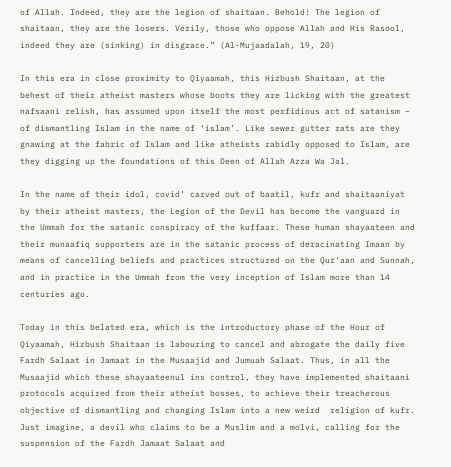of Allah. Indeed, they are the legion of shaitaan. Behold! The legion of shaitaan, they are the losers. Verily, those who oppose Allah and His Rasool, indeed they are (sinking) in disgrace.” (Al-Mujaadalah, 19, 20)

In this era in close proximity to Qiyaamah, this Hizbush Shaitaan, at the behest of their atheist masters whose boots they are licking with the greatest nafsaani relish, has assumed upon itself the most perfidious act of satanism – of dismantling Islam in the name of ‘islam’. Like sewer gutter rats are they gnawing at the fabric of Islam and like atheists rabidly opposed to Islam, are they digging up the foundations of this Deen of Allah Azza Wa Jal.

In the name of their idol, covid’ carved out of baatil, kufr and shaitaaniyat by their atheist masters, the Legion of the Devil has become the vanguard in the Ummah for the satanic conspiracy of the kuffaar. These human shayaateen and their munaafiq supporters are in the satanic process of deracinating Imaan by means of cancelling beliefs and practices structured on the Qur’aan and Sunnah, and in practice in the Ummah from the very inception of Islam more than 14 centuries ago.

Today in this belated era, which is the introductory phase of the Hour of Qiyaamah, Hizbush Shaitaan is labouring to cancel and abrogate the daily five Fardh Salaat in Jamaat in the Musaajid and Jumuah Salaat. Thus, in all the Musaajid which these shayaateenul ins control, they have implemented shaitaani protocols acquired from their atheist bosses, to achieve their treacherous objective of dismantling and changing Islam into a new weird  religion of kufr. Just imagine, a devil who claims to be a Muslim and a molvi, calling for the suspension of the Fardh Jamaat Salaat and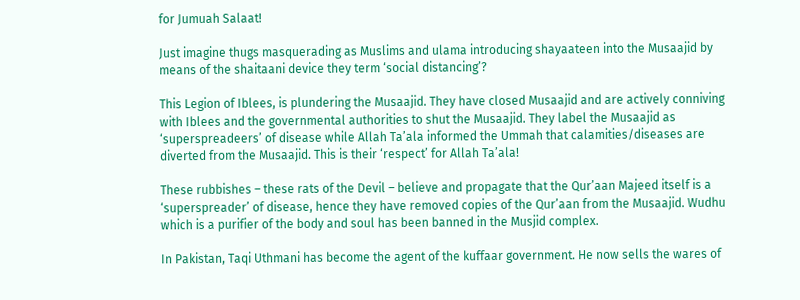for Jumuah Salaat!

Just imagine thugs masquerading as Muslims and ulama introducing shayaateen into the Musaajid by means of the shaitaani device they term ‘social distancing’?

This Legion of Iblees, is plundering the Musaajid. They have closed Musaajid and are actively conniving with Iblees and the governmental authorities to shut the Musaajid. They label the Musaajid as ‘superspreadeers’ of disease while Allah Ta’ala informed the Ummah that calamities/diseases are diverted from the Musaajid. This is their ‘respect’ for Allah Ta’ala!

These rubbishes – these rats of the Devil – believe and propagate that the Qur’aan Majeed itself is a ‘superspreader’ of disease, hence they have removed copies of the Qur’aan from the Musaajid. Wudhu which is a purifier of the body and soul has been banned in the Musjid complex.

In Pakistan, Taqi Uthmani has become the agent of the kuffaar government. He now sells the wares of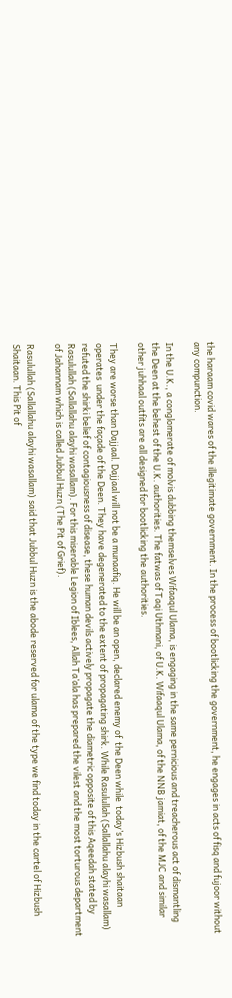the haraam covid wares of the illegitimate government. In the process of bootlicking the government, he engages in acts of fisq and fujoor without any compunction.

In the U.K., a conglomerate of molvis dubbing themselves Wifaaqul Ulama, is engaging in the same pernicious and treacherous act of dismantling the Deen at the behest of the U.K. authorities. The fatwas of Taqi Uthmani, of U.K. Wifaaqul Ulama, of the NNB jamiat, of the MJC and similar other juhhaal outfits are all designed for bootlicking the authorities.

They are worse than Dajjaal. Dajjaal will not be a munaafiq. He will be an open, declared enemy of  the Deen while  today’s Hizbush shaitaan operates  under the façade of the Deen. They have degenerated to the extent of propagating shirk. While Rasulullah (Sallallahu alayhi wasallam) refuted the shirki belief of contagiousness of disease, these human devils actively propagate the diametric opposite of this Aqeedah stated by Rasulullah (Sallallahu alayhi wasallam). For this miserable Legion of Iblees, Allah Ta’ala has prepared the vilest and the most torturous department of Jahannam which is called Jubbul Huzn (The Pit of Grief).

Rasulullah (Sallallahu alayhi wasallam) said that Jubbul Huzn is the abode reserved for ulama of the type we find today in the cartel of Hizbush Shaitaan. This Pit of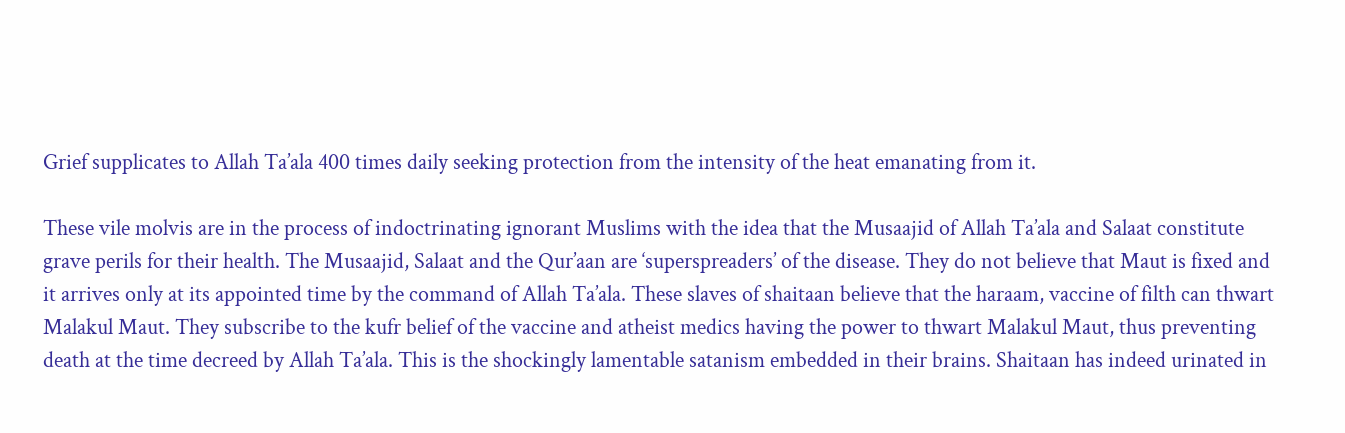Grief supplicates to Allah Ta’ala 400 times daily seeking protection from the intensity of the heat emanating from it.

These vile molvis are in the process of indoctrinating ignorant Muslims with the idea that the Musaajid of Allah Ta’ala and Salaat constitute grave perils for their health. The Musaajid, Salaat and the Qur’aan are ‘superspreaders’ of the disease. They do not believe that Maut is fixed and it arrives only at its appointed time by the command of Allah Ta’ala. These slaves of shaitaan believe that the haraam, vaccine of filth can thwart Malakul Maut. They subscribe to the kufr belief of the vaccine and atheist medics having the power to thwart Malakul Maut, thus preventing death at the time decreed by Allah Ta’ala. This is the shockingly lamentable satanism embedded in their brains. Shaitaan has indeed urinated in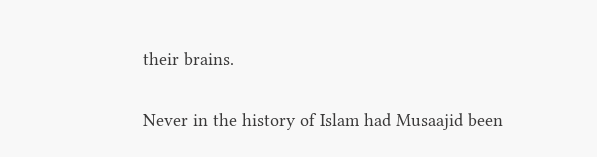their brains.

Never in the history of Islam had Musaajid been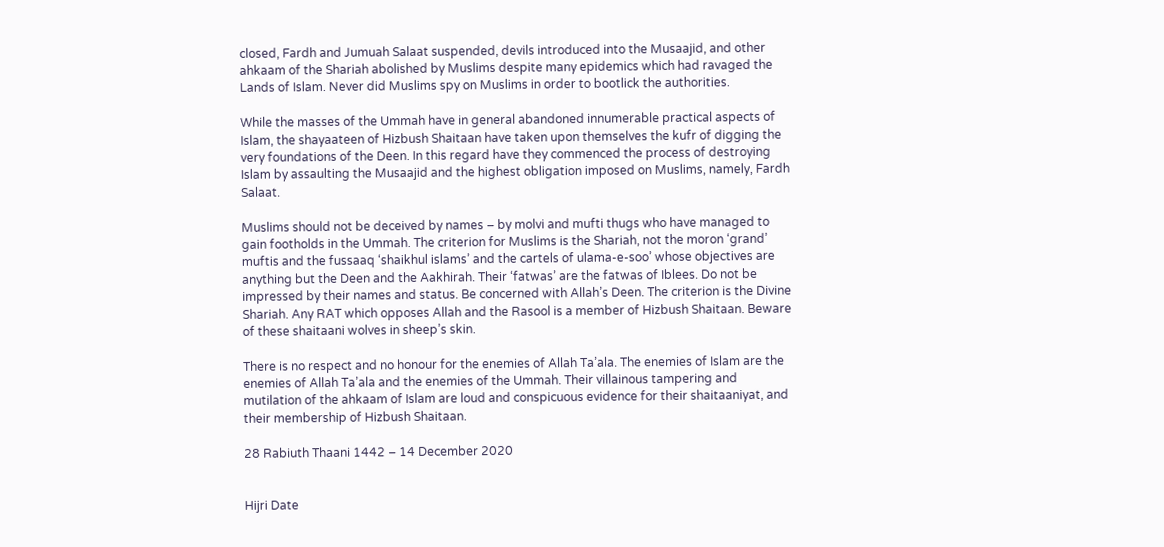closed, Fardh and Jumuah Salaat suspended, devils introduced into the Musaajid, and other ahkaam of the Shariah abolished by Muslims despite many epidemics which had ravaged the Lands of Islam. Never did Muslims spy on Muslims in order to bootlick the authorities.

While the masses of the Ummah have in general abandoned innumerable practical aspects of Islam, the shayaateen of Hizbush Shaitaan have taken upon themselves the kufr of digging the very foundations of the Deen. In this regard have they commenced the process of destroying Islam by assaulting the Musaajid and the highest obligation imposed on Muslims, namely, Fardh Salaat.

Muslims should not be deceived by names – by molvi and mufti thugs who have managed to gain footholds in the Ummah. The criterion for Muslims is the Shariah, not the moron ‘grand’ muftis and the fussaaq ‘shaikhul islams’ and the cartels of ulama-e-soo’ whose objectives are anything but the Deen and the Aakhirah. Their ‘fatwas’ are the fatwas of Iblees. Do not be impressed by their names and status. Be concerned with Allah’s Deen. The criterion is the Divine Shariah. Any RAT which opposes Allah and the Rasool is a member of Hizbush Shaitaan. Beware of these shaitaani wolves in sheep’s skin.

There is no respect and no honour for the enemies of Allah Ta’ala. The enemies of Islam are the enemies of Allah Ta’ala and the enemies of the Ummah. Their villainous tampering and mutilation of the ahkaam of Islam are loud and conspicuous evidence for their shaitaaniyat, and their membership of Hizbush Shaitaan.

28 Rabiuth Thaani 1442 – 14 December 2020


Hijri Date